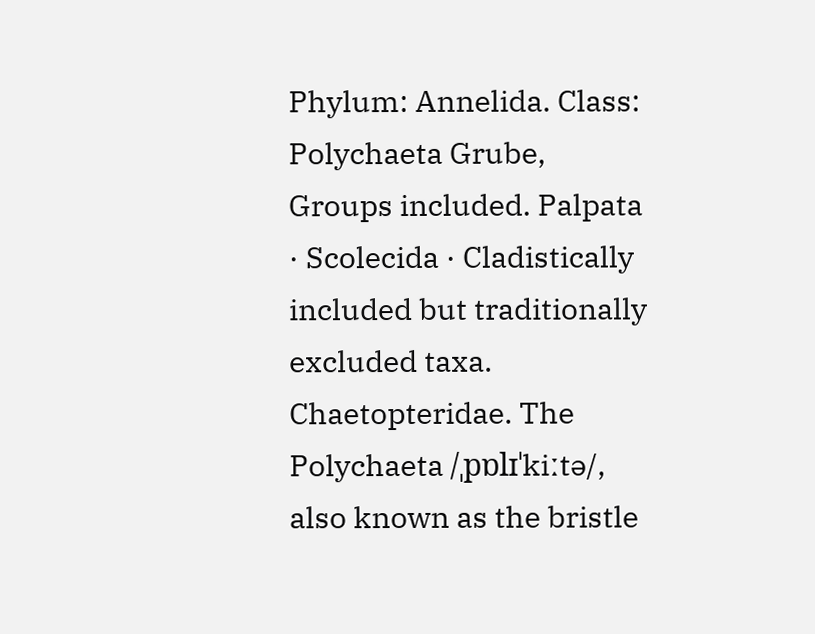Phylum: Annelida. Class: Polychaeta Grube, Groups included. Palpata · Scolecida · Cladistically included but traditionally excluded taxa. Chaetopteridae. The Polychaeta /ˌpɒlɪˈkiːtə/, also known as the bristle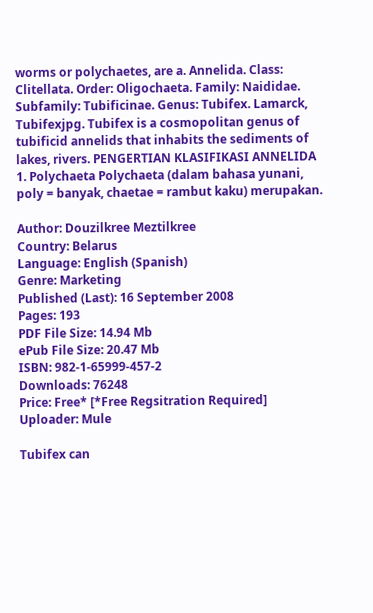worms or polychaetes, are a. Annelida. Class: Clitellata. Order: Oligochaeta. Family: Naididae. Subfamily: Tubificinae. Genus: Tubifex. Lamarck, Tubifexjpg. Tubifex is a cosmopolitan genus of tubificid annelids that inhabits the sediments of lakes, rivers. PENGERTIAN KLASIFIKASI ANNELIDA 1. Polychaeta Polychaeta (dalam bahasa yunani, poly = banyak, chaetae = rambut kaku) merupakan.

Author: Douzilkree Meztilkree
Country: Belarus
Language: English (Spanish)
Genre: Marketing
Published (Last): 16 September 2008
Pages: 193
PDF File Size: 14.94 Mb
ePub File Size: 20.47 Mb
ISBN: 982-1-65999-457-2
Downloads: 76248
Price: Free* [*Free Regsitration Required]
Uploader: Mule

Tubifex can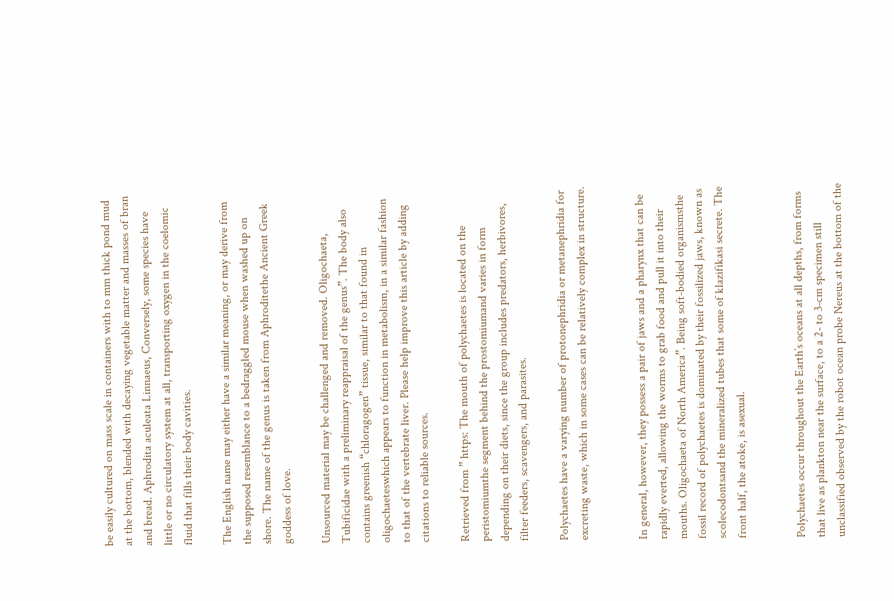be easily cultured on mass scale in containers with to mm thick pond mud at the bottom, blended with decaying vegetable matter and masses of bran and bread. Aphrodita aculeata Linnaeus, Conversely, some species have little or no circulatory system at all, transporting oxygen in the coelomic fluid that fills their body cavities.

The English name may either have a similar meaning, or may derive from the supposed resemblance to a bedraggled mouse when washed up on shore. The name of the genus is taken from Aphroditethe Ancient Greek goddess of love.

Unsourced material may be challenged and removed. Oligochaeta, Tubificidae with a preliminary reappraisal of the genus”. The body also contains greenish “chloragogen” tissue, similar to that found in oligochaeteswhich appears to function in metabolism, in a similar fashion to that of the vertebrate liver. Please help improve this article by adding citations to reliable sources.

Retrieved from ” https: The mouth of polychaetes is located on the peristomiumthe segment behind the prostomiumand varies in form depending on their diets, since the group includes predators, herbivores, filter feeders, scavengers, and parasites.

Polychaetes have a varying number of protonephridia or metanephridia for excreting waste, which in some cases can be relatively complex in structure.


In general, however, they possess a pair of jaws and a pharynx that can be rapidly everted, allowing the worms to grab food and pull it into their mouths. Oligochaeta of North America”. Being soft-bodied organismsthe fossil record of polychaetes is dominated by their fossilized jaws, known as scolecodontsand the mineralized tubes that some of klazifikasi secrete. The front half, the atoke, is asexual.


Polychaetes occur throughout the Earth’s oceans at all depths, from forms that live as plankton near the surface, to a 2- to 3-cm specimen still unclassified observed by the robot ocean probe Nereus at the bottom of the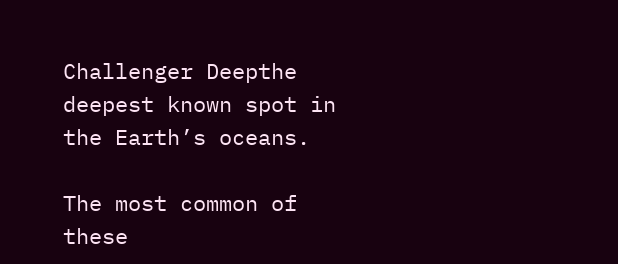Challenger Deepthe deepest known spot in the Earth’s oceans.

The most common of these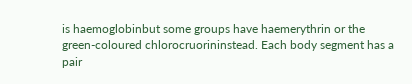is haemoglobinbut some groups have haemerythrin or the green-coloured chlorocruorininstead. Each body segment has a pair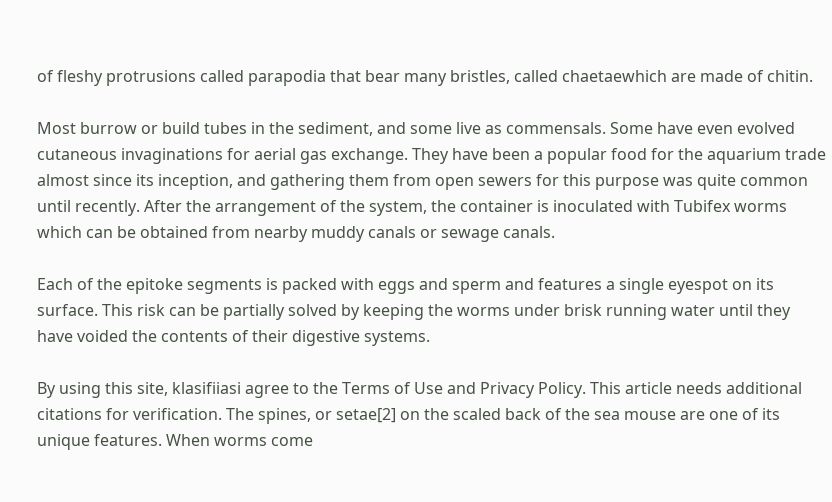of fleshy protrusions called parapodia that bear many bristles, called chaetaewhich are made of chitin.

Most burrow or build tubes in the sediment, and some live as commensals. Some have even evolved cutaneous invaginations for aerial gas exchange. They have been a popular food for the aquarium trade almost since its inception, and gathering them from open sewers for this purpose was quite common until recently. After the arrangement of the system, the container is inoculated with Tubifex worms which can be obtained from nearby muddy canals or sewage canals.

Each of the epitoke segments is packed with eggs and sperm and features a single eyespot on its surface. This risk can be partially solved by keeping the worms under brisk running water until they have voided the contents of their digestive systems.

By using this site, klasifiiasi agree to the Terms of Use and Privacy Policy. This article needs additional citations for verification. The spines, or setae[2] on the scaled back of the sea mouse are one of its unique features. When worms come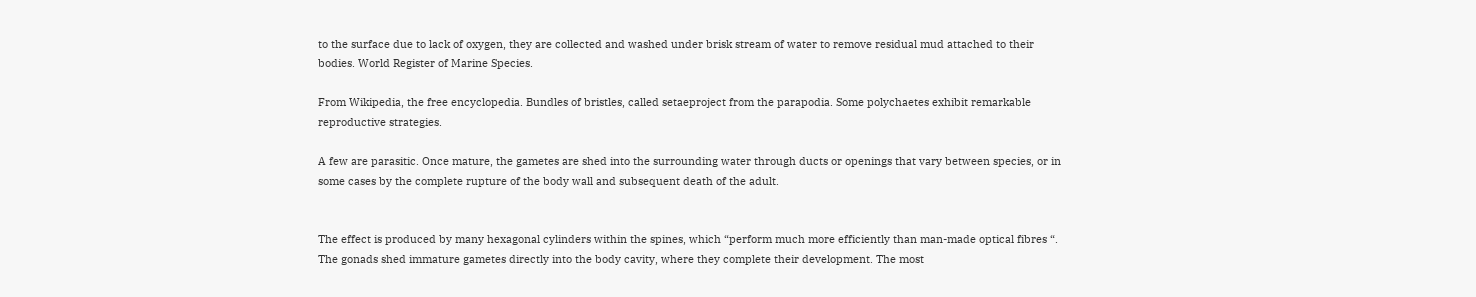to the surface due to lack of oxygen, they are collected and washed under brisk stream of water to remove residual mud attached to their bodies. World Register of Marine Species.

From Wikipedia, the free encyclopedia. Bundles of bristles, called setaeproject from the parapodia. Some polychaetes exhibit remarkable reproductive strategies.

A few are parasitic. Once mature, the gametes are shed into the surrounding water through ducts or openings that vary between species, or in some cases by the complete rupture of the body wall and subsequent death of the adult.


The effect is produced by many hexagonal cylinders within the spines, which “perform much more efficiently than man-made optical fibres “. The gonads shed immature gametes directly into the body cavity, where they complete their development. The most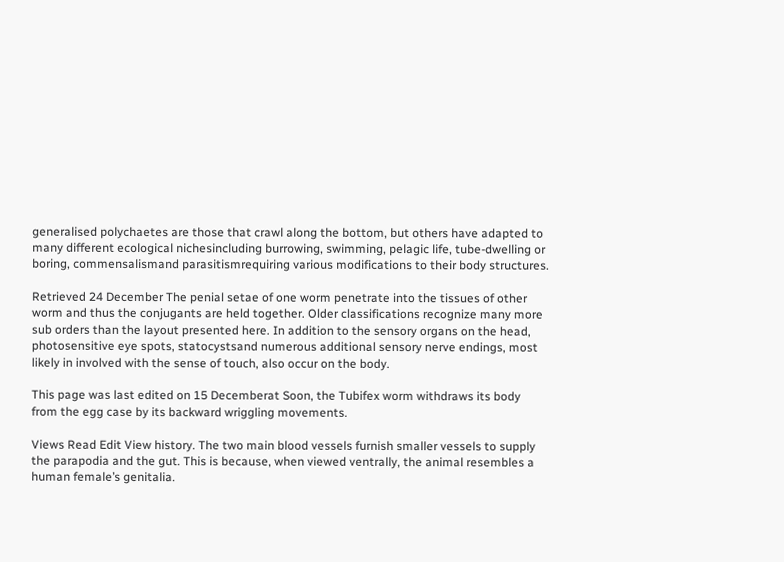generalised polychaetes are those that crawl along the bottom, but others have adapted to many different ecological nichesincluding burrowing, swimming, pelagic life, tube-dwelling or boring, commensalismand parasitismrequiring various modifications to their body structures.

Retrieved 24 December The penial setae of one worm penetrate into the tissues of other worm and thus the conjugants are held together. Older classifications recognize many more sub orders than the layout presented here. In addition to the sensory organs on the head, photosensitive eye spots, statocystsand numerous additional sensory nerve endings, most likely in involved with the sense of touch, also occur on the body.

This page was last edited on 15 Decemberat Soon, the Tubifex worm withdraws its body from the egg case by its backward wriggling movements.

Views Read Edit View history. The two main blood vessels furnish smaller vessels to supply the parapodia and the gut. This is because, when viewed ventrally, the animal resembles a human female’s genitalia.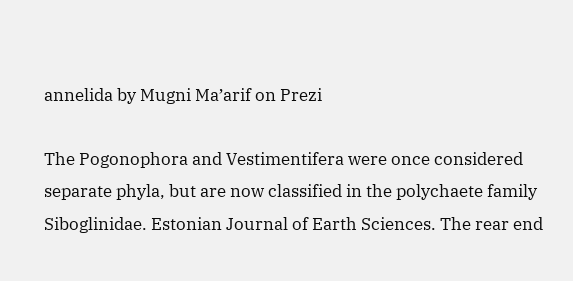annelida by Mugni Ma’arif on Prezi

The Pogonophora and Vestimentifera were once considered separate phyla, but are now classified in the polychaete family Siboglinidae. Estonian Journal of Earth Sciences. The rear end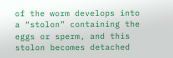of the worm develops into a “stolon” containing the eggs or sperm, and this stolon becomes detached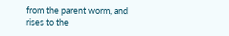from the parent worm, and rises to the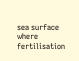sea surface where fertilisation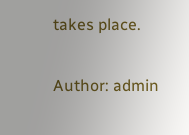takes place.

Author: admin